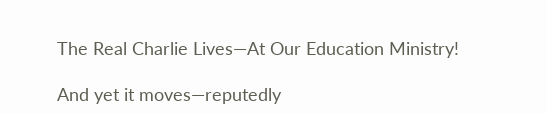The Real Charlie Lives—At Our Education Ministry!

And yet it moves—reputedly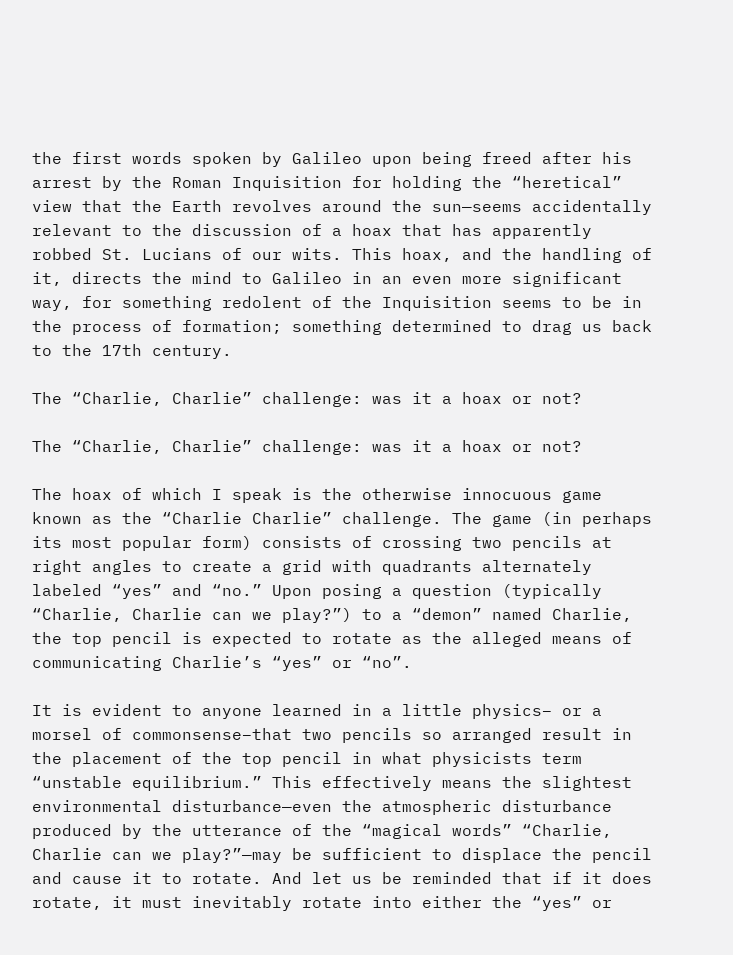the first words spoken by Galileo upon being freed after his arrest by the Roman Inquisition for holding the “heretical” view that the Earth revolves around the sun—seems accidentally relevant to the discussion of a hoax that has apparently robbed St. Lucians of our wits. This hoax, and the handling of it, directs the mind to Galileo in an even more significant way, for something redolent of the Inquisition seems to be in the process of formation; something determined to drag us back to the 17th century.

The “Charlie, Charlie” challenge: was it a hoax or not?

The “Charlie, Charlie” challenge: was it a hoax or not?

The hoax of which I speak is the otherwise innocuous game known as the “Charlie Charlie” challenge. The game (in perhaps its most popular form) consists of crossing two pencils at right angles to create a grid with quadrants alternately labeled “yes” and “no.” Upon posing a question (typically “Charlie, Charlie can we play?”) to a “demon” named Charlie, the top pencil is expected to rotate as the alleged means of communicating Charlie’s “yes” or “no”.

It is evident to anyone learned in a little physics– or a morsel of commonsense–that two pencils so arranged result in the placement of the top pencil in what physicists term “unstable equilibrium.” This effectively means the slightest environmental disturbance—even the atmospheric disturbance produced by the utterance of the “magical words” “Charlie, Charlie can we play?”—may be sufficient to displace the pencil and cause it to rotate. And let us be reminded that if it does rotate, it must inevitably rotate into either the “yes” or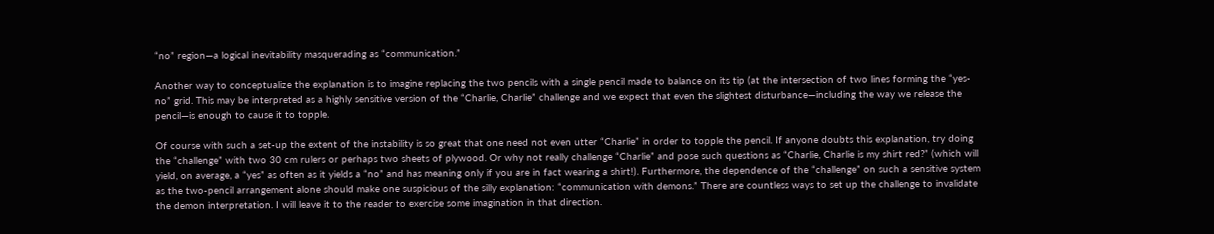“no” region—a logical inevitability masquerading as “communication.”

Another way to conceptualize the explanation is to imagine replacing the two pencils with a single pencil made to balance on its tip (at the intersection of two lines forming the “yes-no” grid. This may be interpreted as a highly sensitive version of the “Charlie, Charlie” challenge and we expect that even the slightest disturbance—including the way we release the pencil—is enough to cause it to topple.

Of course with such a set-up the extent of the instability is so great that one need not even utter “Charlie” in order to topple the pencil. If anyone doubts this explanation, try doing the “challenge” with two 30 cm rulers or perhaps two sheets of plywood. Or why not really challenge “Charlie” and pose such questions as “Charlie, Charlie is my shirt red?” (which will yield, on average, a “yes” as often as it yields a “no” and has meaning only if you are in fact wearing a shirt!). Furthermore, the dependence of the “challenge” on such a sensitive system as the two-pencil arrangement alone should make one suspicious of the silly explanation: “communication with demons.” There are countless ways to set up the challenge to invalidate the demon interpretation. I will leave it to the reader to exercise some imagination in that direction.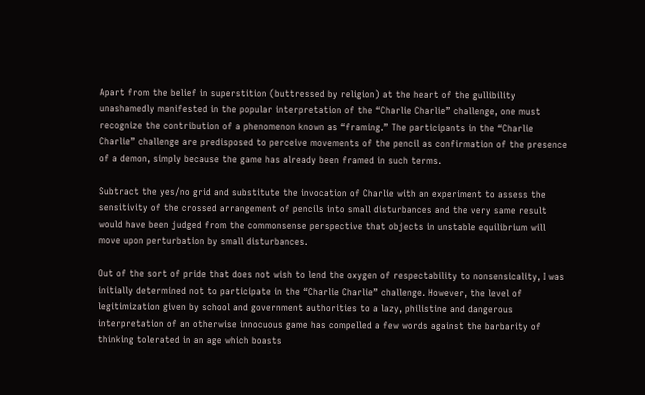Apart from the belief in superstition (buttressed by religion) at the heart of the gullibility unashamedly manifested in the popular interpretation of the “Charlie Charlie” challenge, one must recognize the contribution of a phenomenon known as “framing.” The participants in the “Charlie Charlie” challenge are predisposed to perceive movements of the pencil as confirmation of the presence of a demon, simply because the game has already been framed in such terms.

Subtract the yes/no grid and substitute the invocation of Charlie with an experiment to assess the sensitivity of the crossed arrangement of pencils into small disturbances and the very same result would have been judged from the commonsense perspective that objects in unstable equilibrium will move upon perturbation by small disturbances.

Out of the sort of pride that does not wish to lend the oxygen of respectability to nonsensicality, I was initially determined not to participate in the “Charlie Charlie” challenge. However, the level of legitimization given by school and government authorities to a lazy, philistine and dangerous interpretation of an otherwise innocuous game has compelled a few words against the barbarity of thinking tolerated in an age which boasts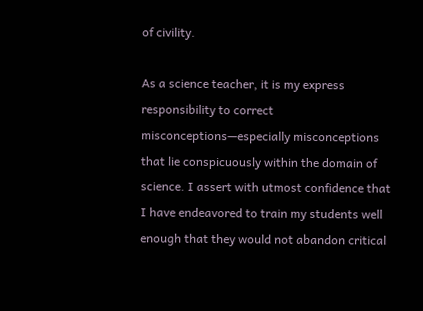of civility.

As a science teacher, it is my express responsibility to correct misconceptions—especially misconceptions that lie conspicuously within the domain of science. I assert with utmost confidence that I have endeavored to train my students well enough that they would not abandon critical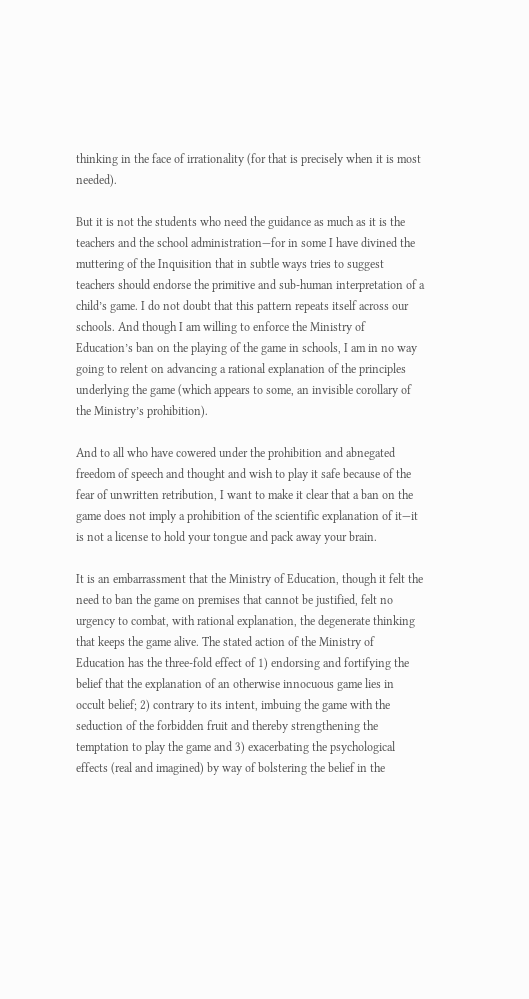thinking in the face of irrationality (for that is precisely when it is most needed).

But it is not the students who need the guidance as much as it is the teachers and the school administration—for in some I have divined the muttering of the Inquisition that in subtle ways tries to suggest teachers should endorse the primitive and sub-human interpretation of a child’s game. I do not doubt that this pattern repeats itself across our schools. And though I am willing to enforce the Ministry of Education’s ban on the playing of the game in schools, I am in no way going to relent on advancing a rational explanation of the principles underlying the game (which appears to some, an invisible corollary of the Ministry’s prohibition).

And to all who have cowered under the prohibition and abnegated freedom of speech and thought and wish to play it safe because of the fear of unwritten retribution, I want to make it clear that a ban on the game does not imply a prohibition of the scientific explanation of it—it is not a license to hold your tongue and pack away your brain.

It is an embarrassment that the Ministry of Education, though it felt the need to ban the game on premises that cannot be justified, felt no urgency to combat, with rational explanation, the degenerate thinking that keeps the game alive. The stated action of the Ministry of Education has the three-fold effect of 1) endorsing and fortifying the belief that the explanation of an otherwise innocuous game lies in occult belief; 2) contrary to its intent, imbuing the game with the seduction of the forbidden fruit and thereby strengthening the temptation to play the game and 3) exacerbating the psychological effects (real and imagined) by way of bolstering the belief in the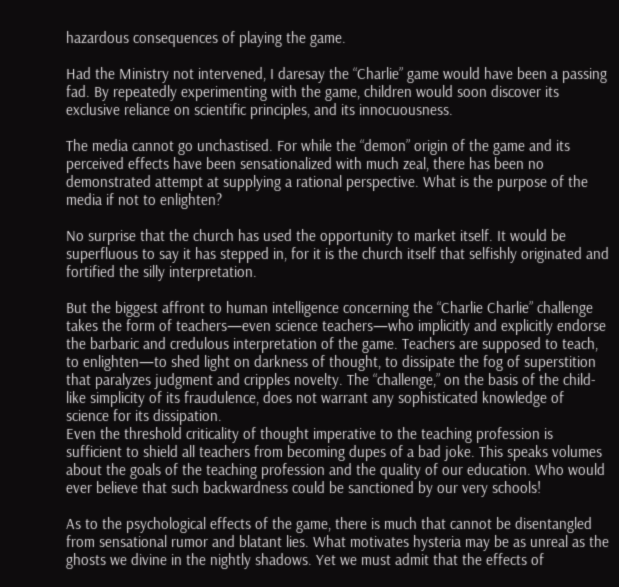hazardous consequences of playing the game.

Had the Ministry not intervened, I daresay the “Charlie” game would have been a passing fad. By repeatedly experimenting with the game, children would soon discover its exclusive reliance on scientific principles, and its innocuousness.

The media cannot go unchastised. For while the “demon” origin of the game and its perceived effects have been sensationalized with much zeal, there has been no demonstrated attempt at supplying a rational perspective. What is the purpose of the media if not to enlighten?

No surprise that the church has used the opportunity to market itself. It would be superfluous to say it has stepped in, for it is the church itself that selfishly originated and fortified the silly interpretation.

But the biggest affront to human intelligence concerning the “Charlie Charlie” challenge takes the form of teachers—even science teachers—who implicitly and explicitly endorse the barbaric and credulous interpretation of the game. Teachers are supposed to teach, to enlighten—to shed light on darkness of thought, to dissipate the fog of superstition that paralyzes judgment and cripples novelty. The “challenge,” on the basis of the child-like simplicity of its fraudulence, does not warrant any sophisticated knowledge of science for its dissipation.
Even the threshold criticality of thought imperative to the teaching profession is sufficient to shield all teachers from becoming dupes of a bad joke. This speaks volumes about the goals of the teaching profession and the quality of our education. Who would ever believe that such backwardness could be sanctioned by our very schools!

As to the psychological effects of the game, there is much that cannot be disentangled from sensational rumor and blatant lies. What motivates hysteria may be as unreal as the ghosts we divine in the nightly shadows. Yet we must admit that the effects of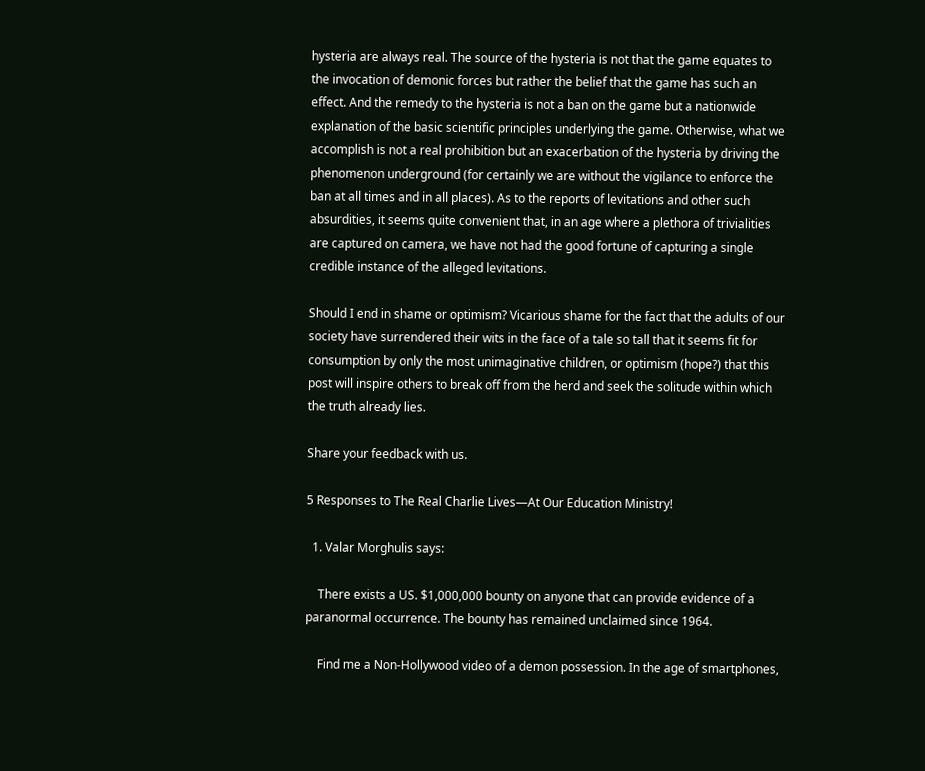hysteria are always real. The source of the hysteria is not that the game equates to the invocation of demonic forces but rather the belief that the game has such an effect. And the remedy to the hysteria is not a ban on the game but a nationwide explanation of the basic scientific principles underlying the game. Otherwise, what we accomplish is not a real prohibition but an exacerbation of the hysteria by driving the phenomenon underground (for certainly we are without the vigilance to enforce the ban at all times and in all places). As to the reports of levitations and other such absurdities, it seems quite convenient that, in an age where a plethora of trivialities are captured on camera, we have not had the good fortune of capturing a single credible instance of the alleged levitations.

Should I end in shame or optimism? Vicarious shame for the fact that the adults of our society have surrendered their wits in the face of a tale so tall that it seems fit for consumption by only the most unimaginative children, or optimism (hope?) that this post will inspire others to break off from the herd and seek the solitude within which the truth already lies.

Share your feedback with us.

5 Responses to The Real Charlie Lives—At Our Education Ministry!

  1. Valar Morghulis says:

    There exists a US. $1,000,000 bounty on anyone that can provide evidence of a paranormal occurrence. The bounty has remained unclaimed since 1964.

    Find me a Non-Hollywood video of a demon possession. In the age of smartphones,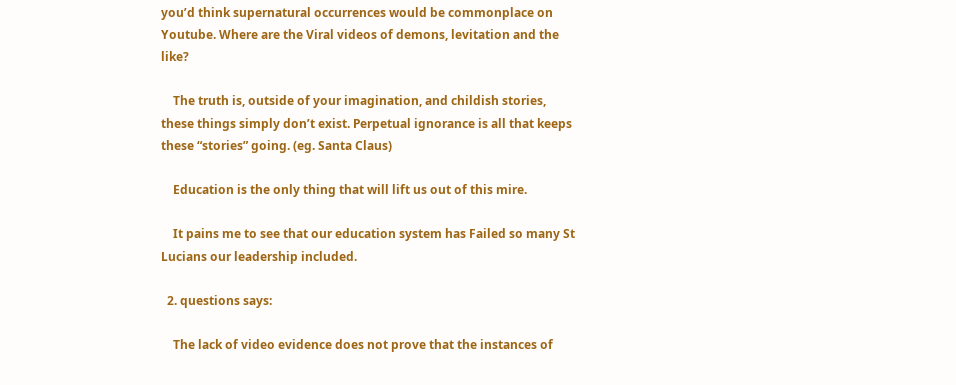you’d think supernatural occurrences would be commonplace on Youtube. Where are the Viral videos of demons, levitation and the like?

    The truth is, outside of your imagination, and childish stories, these things simply don’t exist. Perpetual ignorance is all that keeps these “stories” going. (eg. Santa Claus)

    Education is the only thing that will lift us out of this mire.

    It pains me to see that our education system has Failed so many St Lucians our leadership included.

  2. questions says:

    The lack of video evidence does not prove that the instances of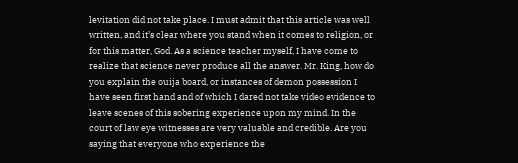levitation did not take place. I must admit that this article was well written, and it’s clear where you stand when it comes to religion, or for this matter, God. As a science teacher myself, I have come to realize that science never produce all the answer. Mr. King, how do you explain the ouija board, or instances of demon possession I have seen first hand and of which I dared not take video evidence to leave scenes of this sobering experience upon my mind. In the court of law eye witnesses are very valuable and credible. Are you saying that everyone who experience the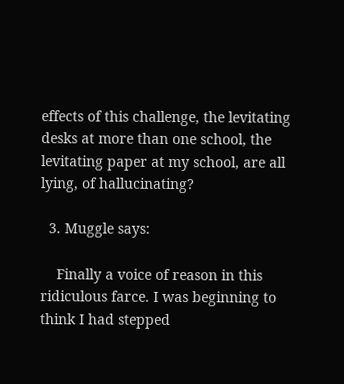effects of this challenge, the levitating desks at more than one school, the levitating paper at my school, are all lying, of hallucinating?

  3. Muggle says:

    Finally a voice of reason in this ridiculous farce. I was beginning to think I had stepped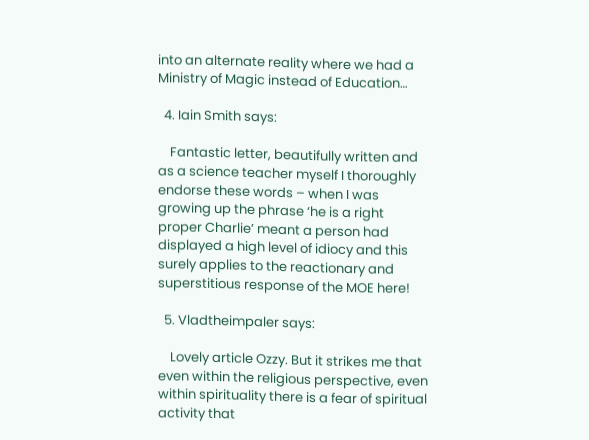into an alternate reality where we had a Ministry of Magic instead of Education…

  4. Iain Smith says:

    Fantastic letter, beautifully written and as a science teacher myself I thoroughly endorse these words – when I was growing up the phrase ‘he is a right proper Charlie’ meant a person had displayed a high level of idiocy and this surely applies to the reactionary and superstitious response of the MOE here!

  5. Vladtheimpaler says:

    Lovely article Ozzy. But it strikes me that even within the religious perspective, even within spirituality there is a fear of spiritual activity that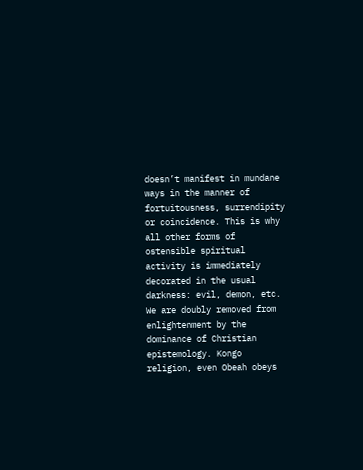doesn’t manifest in mundane ways in the manner of fortuitousness, surrendipity or coincidence. This is why all other forms of ostensible spiritual activity is immediately decorated in the usual darkness: evil, demon, etc. We are doubly removed from enlightenment by the dominance of Christian epistemology. Kongo religion, even Obeah obeys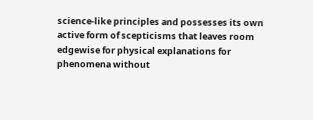science-like principles and possesses its own active form of scepticisms that leaves room edgewise for physical explanations for phenomena without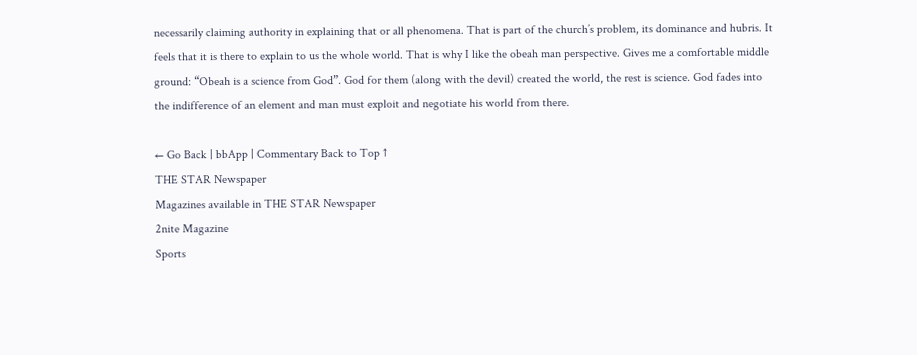necessarily claiming authority in explaining that or all phenomena. That is part of the church’s problem, its dominance and hubris. It feels that it is there to explain to us the whole world. That is why I like the obeah man perspective. Gives me a comfortable middle ground: “Obeah is a science from God”. God for them (along with the devil) created the world, the rest is science. God fades into the indifference of an element and man must exploit and negotiate his world from there.

← Go Back | bbApp | Commentary Back to Top ↑
THE STAR Newspaper
Magazines available in THE STAR Newspaper
2nite Magazine
Sports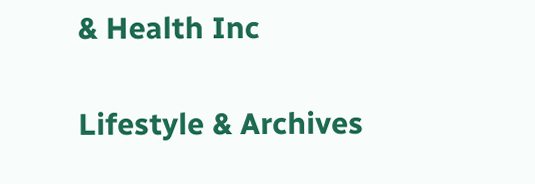& Health Inc

Lifestyle & Archives